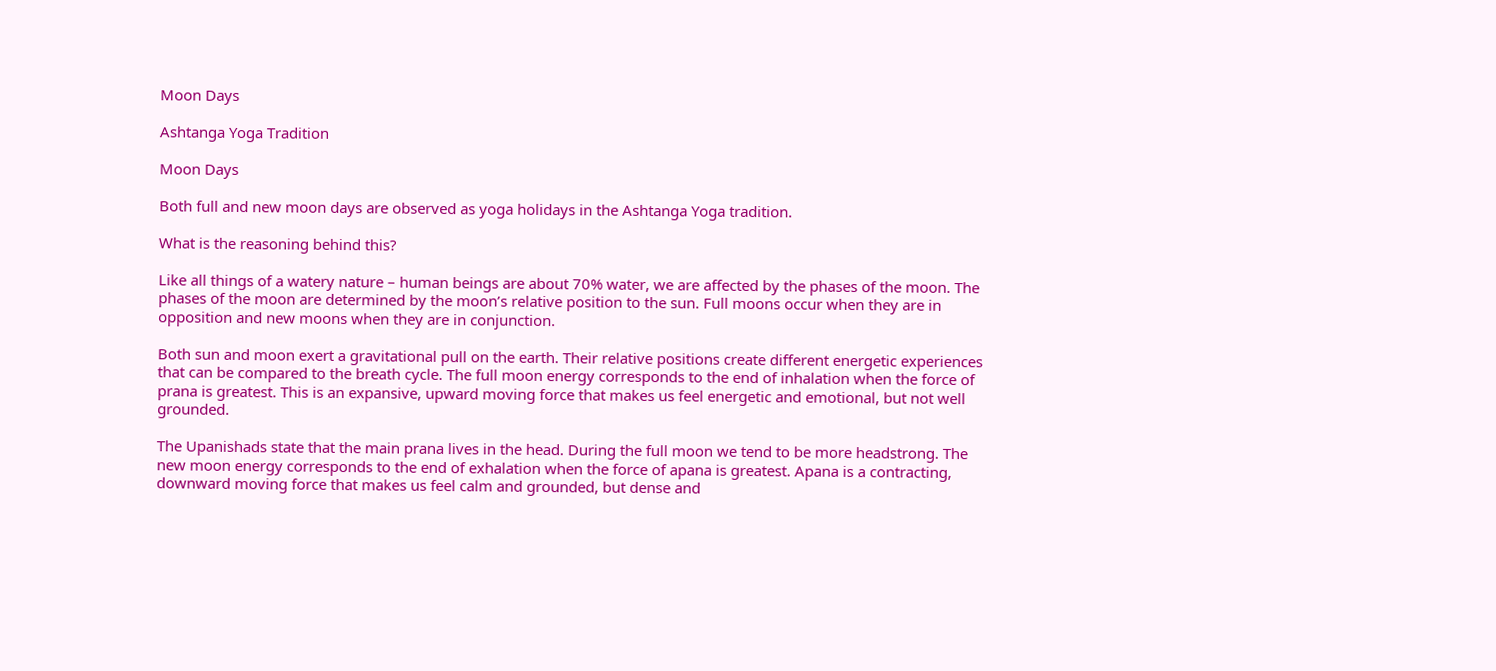Moon Days

Ashtanga Yoga Tradition

Moon Days

Both full and new moon days are observed as yoga holidays in the Ashtanga Yoga tradition.

What is the reasoning behind this?

Like all things of a watery nature – human beings are about 70% water, we are affected by the phases of the moon. The phases of the moon are determined by the moon’s relative position to the sun. Full moons occur when they are in opposition and new moons when they are in conjunction.

Both sun and moon exert a gravitational pull on the earth. Their relative positions create different energetic experiences that can be compared to the breath cycle. The full moon energy corresponds to the end of inhalation when the force of prana is greatest. This is an expansive, upward moving force that makes us feel energetic and emotional, but not well grounded.

The Upanishads state that the main prana lives in the head. During the full moon we tend to be more headstrong. The new moon energy corresponds to the end of exhalation when the force of apana is greatest. Apana is a contracting, downward moving force that makes us feel calm and grounded, but dense and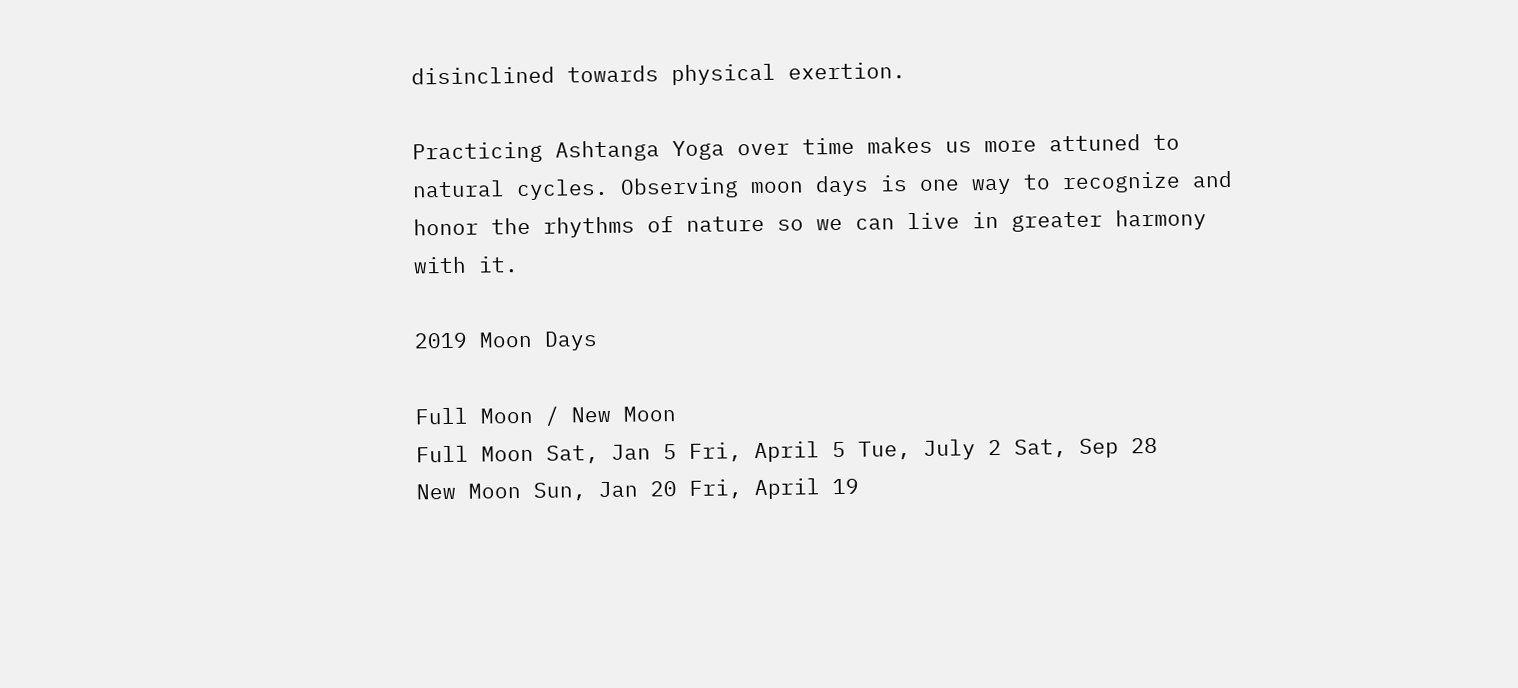disinclined towards physical exertion.

Practicing Ashtanga Yoga over time makes us more attuned to natural cycles. Observing moon days is one way to recognize and honor the rhythms of nature so we can live in greater harmony with it.

2019 Moon Days

Full Moon / New Moon
Full Moon Sat, Jan 5 Fri, April 5 Tue, July 2 Sat, Sep 28
New Moon Sun, Jan 20 Fri, April 19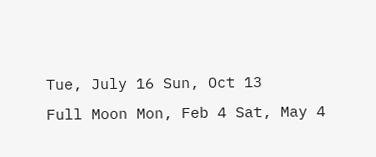Tue, July 16 Sun, Oct 13
Full Moon Mon, Feb 4 Sat, May 4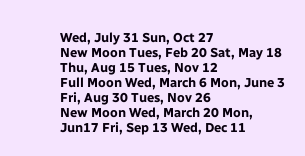Wed, July 31 Sun, Oct 27
New Moon Tues, Feb 20 Sat, May 18 Thu, Aug 15 Tues, Nov 12
Full Moon Wed, March 6 Mon, June 3 Fri, Aug 30 Tues, Nov 26
New Moon Wed, March 20 Mon, Jun17 Fri, Sep 13 Wed, Dec 11